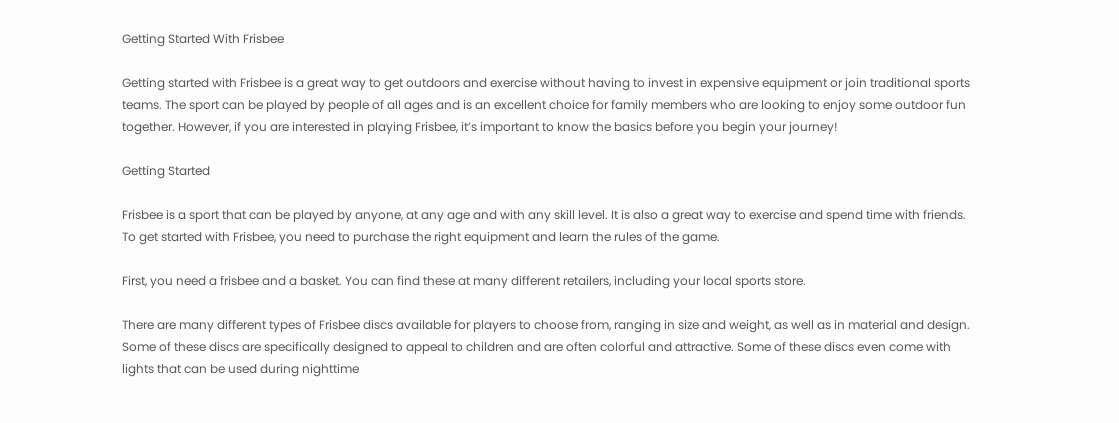Getting Started With Frisbee

Getting started with Frisbee is a great way to get outdoors and exercise without having to invest in expensive equipment or join traditional sports teams. The sport can be played by people of all ages and is an excellent choice for family members who are looking to enjoy some outdoor fun together. However, if you are interested in playing Frisbee, it’s important to know the basics before you begin your journey!

Getting Started

Frisbee is a sport that can be played by anyone, at any age and with any skill level. It is also a great way to exercise and spend time with friends. To get started with Frisbee, you need to purchase the right equipment and learn the rules of the game.

First, you need a frisbee and a basket. You can find these at many different retailers, including your local sports store.

There are many different types of Frisbee discs available for players to choose from, ranging in size and weight, as well as in material and design. Some of these discs are specifically designed to appeal to children and are often colorful and attractive. Some of these discs even come with lights that can be used during nighttime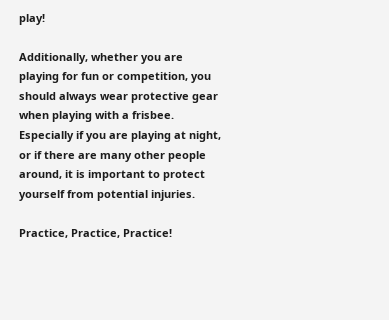play!

Additionally, whether you are playing for fun or competition, you should always wear protective gear when playing with a frisbee. Especially if you are playing at night, or if there are many other people around, it is important to protect yourself from potential injuries.

Practice, Practice, Practice!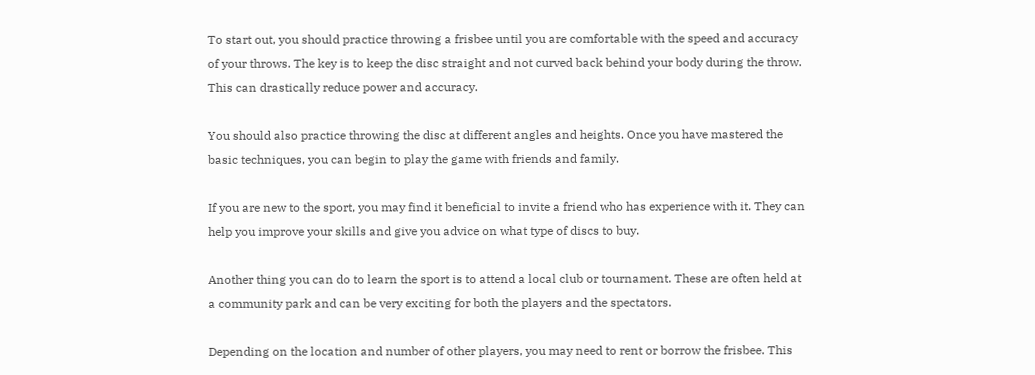To start out, you should practice throwing a frisbee until you are comfortable with the speed and accuracy of your throws. The key is to keep the disc straight and not curved back behind your body during the throw. This can drastically reduce power and accuracy.

You should also practice throwing the disc at different angles and heights. Once you have mastered the basic techniques, you can begin to play the game with friends and family.

If you are new to the sport, you may find it beneficial to invite a friend who has experience with it. They can help you improve your skills and give you advice on what type of discs to buy.

Another thing you can do to learn the sport is to attend a local club or tournament. These are often held at a community park and can be very exciting for both the players and the spectators.

Depending on the location and number of other players, you may need to rent or borrow the frisbee. This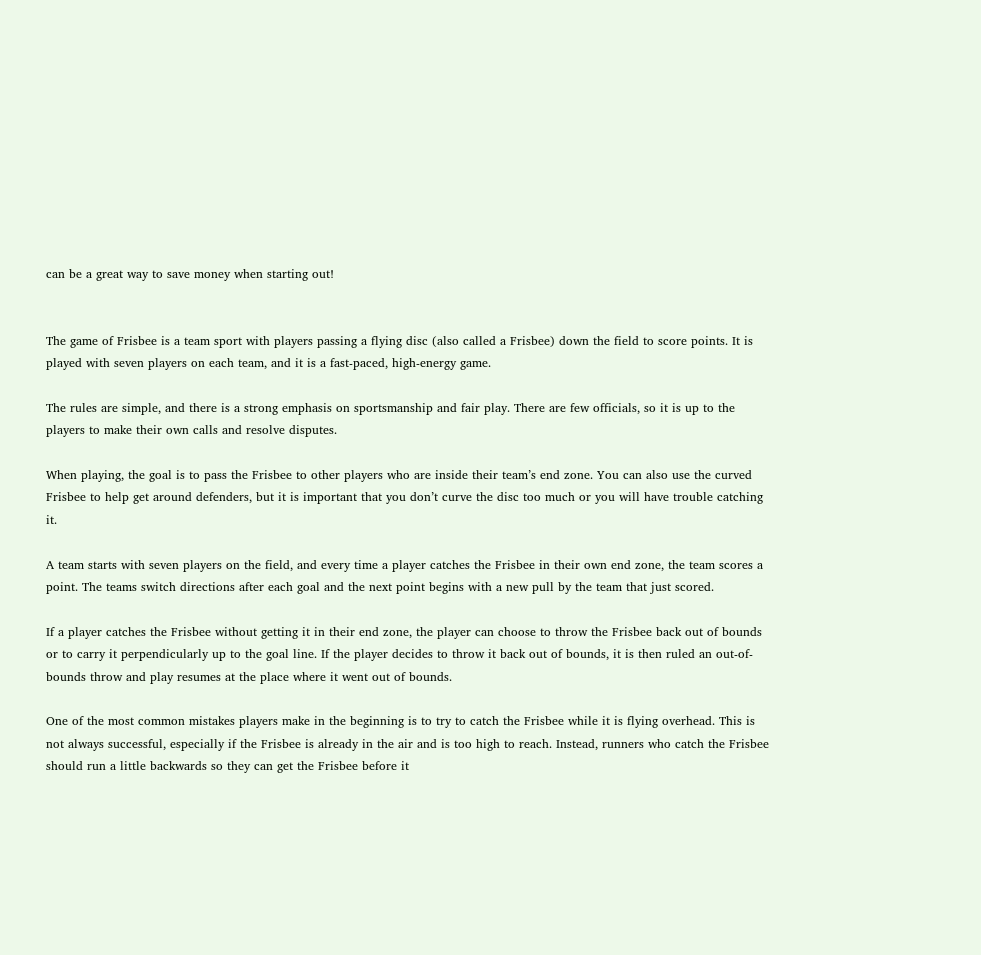can be a great way to save money when starting out!


The game of Frisbee is a team sport with players passing a flying disc (also called a Frisbee) down the field to score points. It is played with seven players on each team, and it is a fast-paced, high-energy game.

The rules are simple, and there is a strong emphasis on sportsmanship and fair play. There are few officials, so it is up to the players to make their own calls and resolve disputes.

When playing, the goal is to pass the Frisbee to other players who are inside their team’s end zone. You can also use the curved Frisbee to help get around defenders, but it is important that you don’t curve the disc too much or you will have trouble catching it.

A team starts with seven players on the field, and every time a player catches the Frisbee in their own end zone, the team scores a point. The teams switch directions after each goal and the next point begins with a new pull by the team that just scored.

If a player catches the Frisbee without getting it in their end zone, the player can choose to throw the Frisbee back out of bounds or to carry it perpendicularly up to the goal line. If the player decides to throw it back out of bounds, it is then ruled an out-of-bounds throw and play resumes at the place where it went out of bounds.

One of the most common mistakes players make in the beginning is to try to catch the Frisbee while it is flying overhead. This is not always successful, especially if the Frisbee is already in the air and is too high to reach. Instead, runners who catch the Frisbee should run a little backwards so they can get the Frisbee before it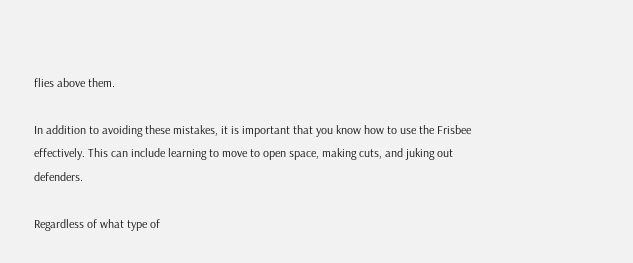flies above them.

In addition to avoiding these mistakes, it is important that you know how to use the Frisbee effectively. This can include learning to move to open space, making cuts, and juking out defenders.

Regardless of what type of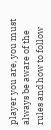player you are, you must always be aware of the rules and how to follow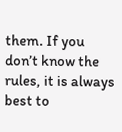them. If you don’t know the rules, it is always best to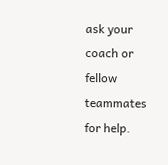ask your coach or fellow teammates for help.